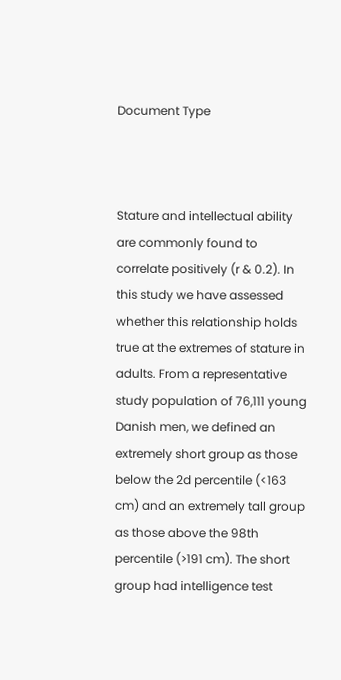Document Type



Stature and intellectual ability are commonly found to correlate positively (r & 0.2). In this study we have assessed whether this relationship holds true at the extremes of stature in adults. From a representative study population of 76,111 young Danish men, we defined an extremely short group as those below the 2d percentile (<163 cm) and an extremely tall group as those above the 98th percentile (>191 cm). The short group had intelligence test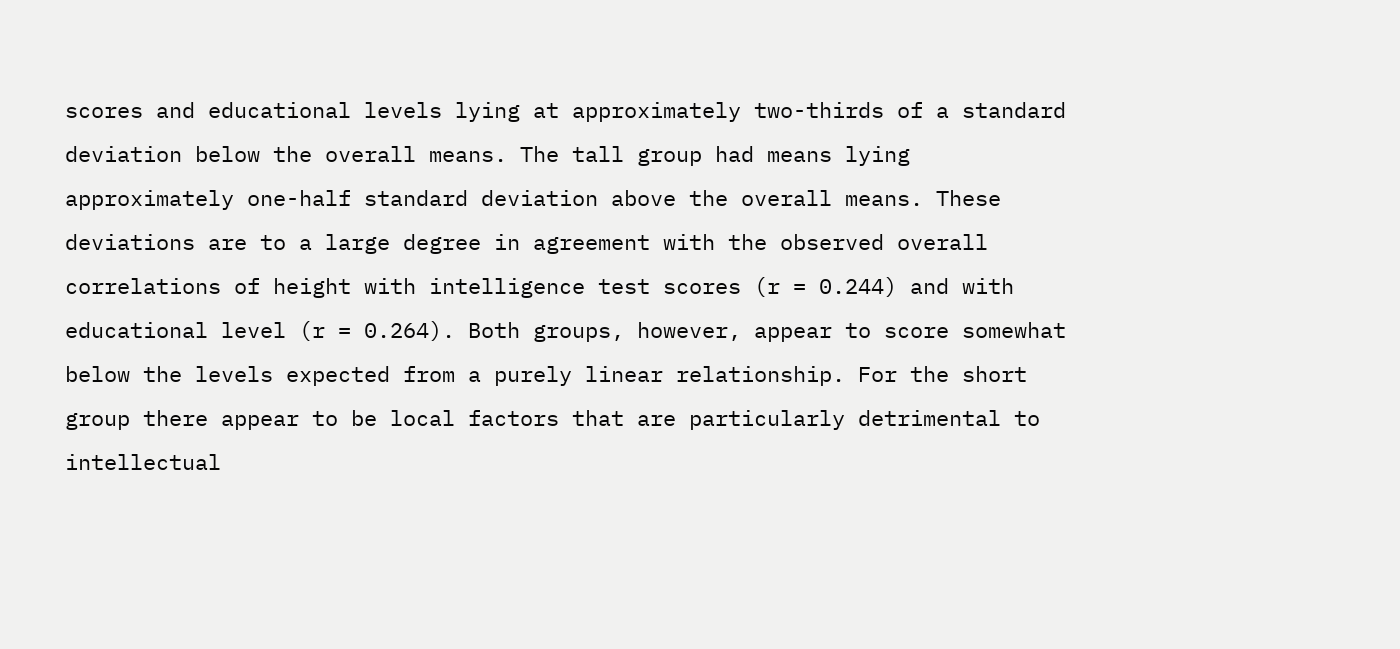scores and educational levels lying at approximately two-thirds of a standard deviation below the overall means. The tall group had means lying approximately one-half standard deviation above the overall means. These deviations are to a large degree in agreement with the observed overall correlations of height with intelligence test scores (r = 0.244) and with educational level (r = 0.264). Both groups, however, appear to score somewhat below the levels expected from a purely linear relationship. For the short group there appear to be local factors that are particularly detrimental to intellectual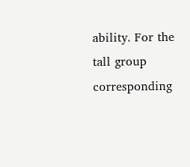ability. For the tall group corresponding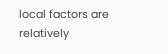local factors are relatively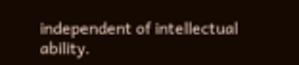independent of intellectual ability.